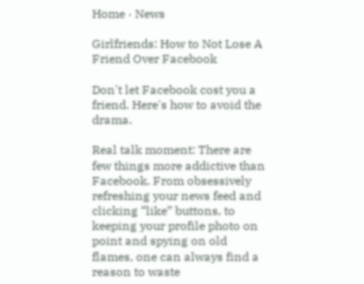Home · News

Girlfriends: How to Not Lose A Friend Over Facebook

Don't let Facebook cost you a friend. Here's how to avoid the drama.

Real talk moment: There are few things more addictive than Facebook. From obsessively refreshing your news feed and clicking “like” buttons, to keeping your profile photo on point and spying on old flames, one can always find a reason to waste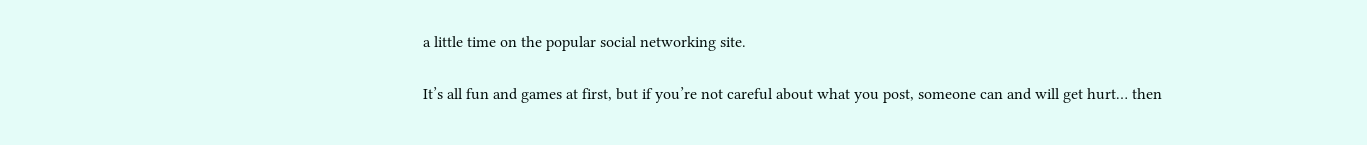a little time on the popular social networking site.

It’s all fun and games at first, but if you’re not careful about what you post, someone can and will get hurt… then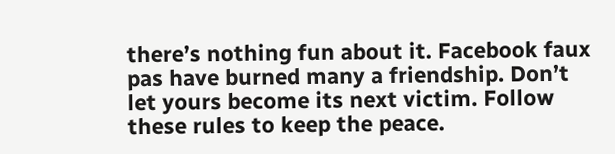there’s nothing fun about it. Facebook faux pas have burned many a friendship. Don’t let yours become its next victim. Follow these rules to keep the peace.